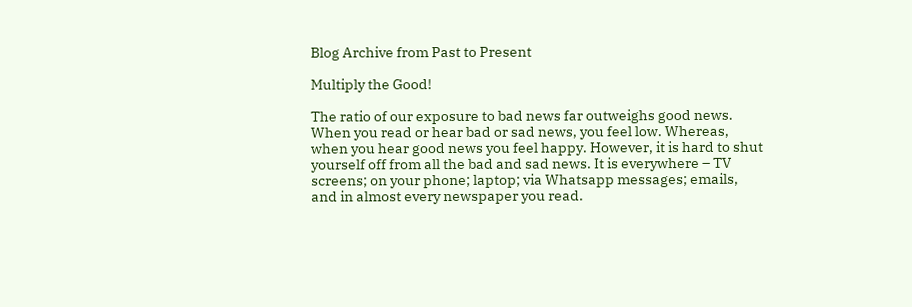Blog Archive from Past to Present

Multiply the Good!

The ratio of our exposure to bad news far outweighs good news. When you read or hear bad or sad news, you feel low. Whereas, when you hear good news you feel happy. However, it is hard to shut yourself off from all the bad and sad news. It is everywhere – TV screens; on your phone; laptop; via Whatsapp messages; emails, and in almost every newspaper you read.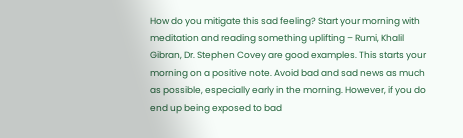How do you mitigate this sad feeling? Start your morning with meditation and reading something uplifting – Rumi, Khalil Gibran, Dr. Stephen Covey are good examples. This starts your morning on a positive note. Avoid bad and sad news as much as possible, especially early in the morning. However, if you do end up being exposed to bad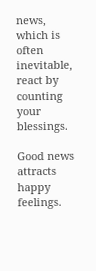news, which is often inevitable, react by counting your blessings.

Good news attracts happy feelings.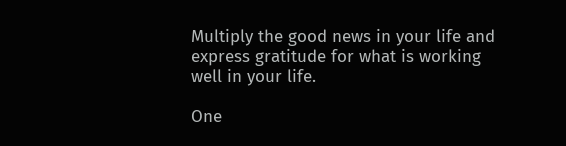Multiply the good news in your life and express gratitude for what is working well in your life.

One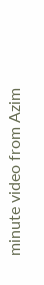minute video from Azim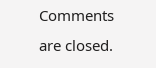Comments are closed.